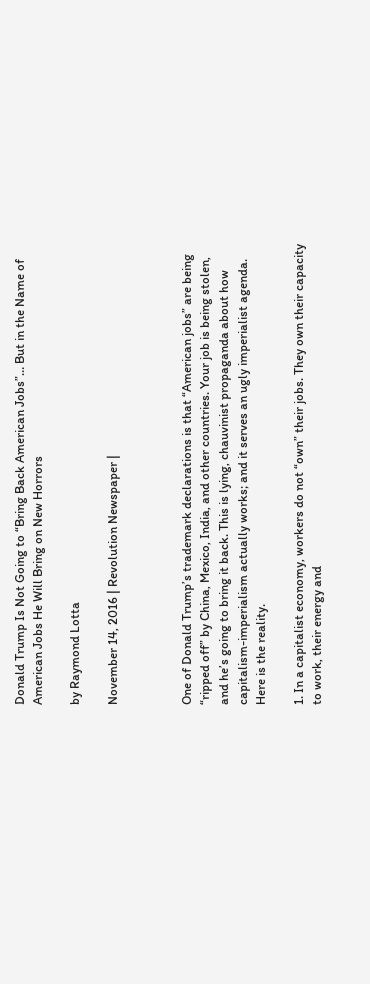Donald Trump Is Not Going to “Bring Back American Jobs”… But in the Name of American Jobs He Will Bring on New Horrors

by Raymond Lotta

November 14, 2016 | Revolution Newspaper |



One of Donald Trump’s trademark declarations is that “American jobs” are being “ripped off” by China, Mexico, India, and other countries. Your job is being stolen, and he’s going to bring it back. This is lying, chauvinist propaganda about how capitalism-imperialism actually works; and it serves an ugly imperialist agenda. Here is the reality.

1. In a capitalist economy, workers do not “own” their jobs. They own their capacity to work, their energy and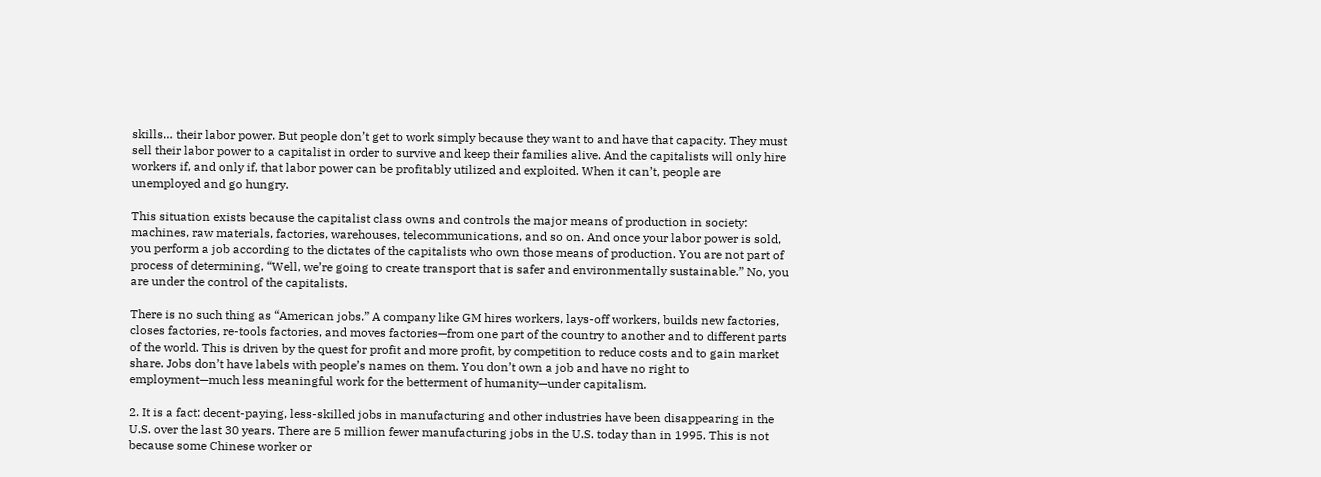skills… their labor power. But people don’t get to work simply because they want to and have that capacity. They must sell their labor power to a capitalist in order to survive and keep their families alive. And the capitalists will only hire workers if, and only if, that labor power can be profitably utilized and exploited. When it can’t, people are unemployed and go hungry.

This situation exists because the capitalist class owns and controls the major means of production in society: machines, raw materials, factories, warehouses, telecommunications, and so on. And once your labor power is sold, you perform a job according to the dictates of the capitalists who own those means of production. You are not part of process of determining, “Well, we’re going to create transport that is safer and environmentally sustainable.” No, you are under the control of the capitalists.

There is no such thing as “American jobs.” A company like GM hires workers, lays-off workers, builds new factories, closes factories, re-tools factories, and moves factories—from one part of the country to another and to different parts of the world. This is driven by the quest for profit and more profit, by competition to reduce costs and to gain market share. Jobs don’t have labels with people’s names on them. You don’t own a job and have no right to employment—much less meaningful work for the betterment of humanity—under capitalism.

2. It is a fact: decent-paying, less-skilled jobs in manufacturing and other industries have been disappearing in the U.S. over the last 30 years. There are 5 million fewer manufacturing jobs in the U.S. today than in 1995. This is not because some Chinese worker or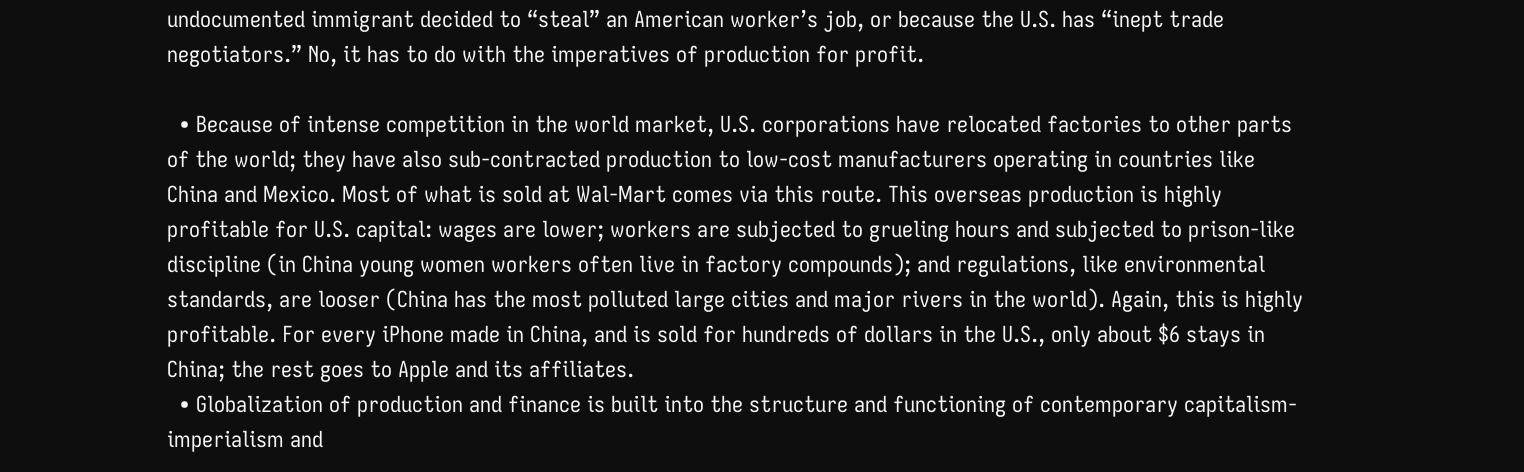undocumented immigrant decided to “steal” an American worker’s job, or because the U.S. has “inept trade negotiators.” No, it has to do with the imperatives of production for profit.

  • Because of intense competition in the world market, U.S. corporations have relocated factories to other parts of the world; they have also sub-contracted production to low-cost manufacturers operating in countries like China and Mexico. Most of what is sold at Wal-Mart comes via this route. This overseas production is highly profitable for U.S. capital: wages are lower; workers are subjected to grueling hours and subjected to prison-like discipline (in China young women workers often live in factory compounds); and regulations, like environmental standards, are looser (China has the most polluted large cities and major rivers in the world). Again, this is highly profitable. For every iPhone made in China, and is sold for hundreds of dollars in the U.S., only about $6 stays in China; the rest goes to Apple and its affiliates.
  • Globalization of production and finance is built into the structure and functioning of contemporary capitalism-imperialism and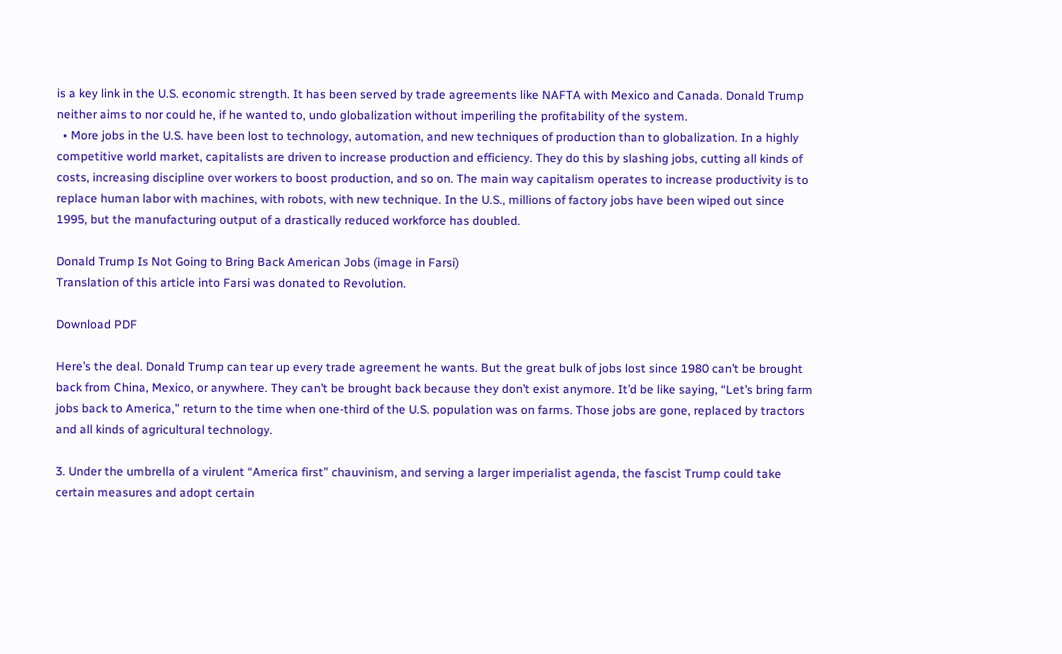is a key link in the U.S. economic strength. It has been served by trade agreements like NAFTA with Mexico and Canada. Donald Trump neither aims to nor could he, if he wanted to, undo globalization without imperiling the profitability of the system.
  • More jobs in the U.S. have been lost to technology, automation, and new techniques of production than to globalization. In a highly competitive world market, capitalists are driven to increase production and efficiency. They do this by slashing jobs, cutting all kinds of costs, increasing discipline over workers to boost production, and so on. The main way capitalism operates to increase productivity is to replace human labor with machines, with robots, with new technique. In the U.S., millions of factory jobs have been wiped out since 1995, but the manufacturing output of a drastically reduced workforce has doubled.

Donald Trump Is Not Going to Bring Back American Jobs (image in Farsi)
Translation of this article into Farsi was donated to Revolution.

Download PDF

Here’s the deal. Donald Trump can tear up every trade agreement he wants. But the great bulk of jobs lost since 1980 can’t be brought back from China, Mexico, or anywhere. They can’t be brought back because they don’t exist anymore. It’d be like saying, “Let’s bring farm jobs back to America,” return to the time when one-third of the U.S. population was on farms. Those jobs are gone, replaced by tractors and all kinds of agricultural technology.

3. Under the umbrella of a virulent “America first” chauvinism, and serving a larger imperialist agenda, the fascist Trump could take certain measures and adopt certain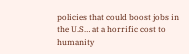policies that could boost jobs in the U.S… at a horrific cost to humanity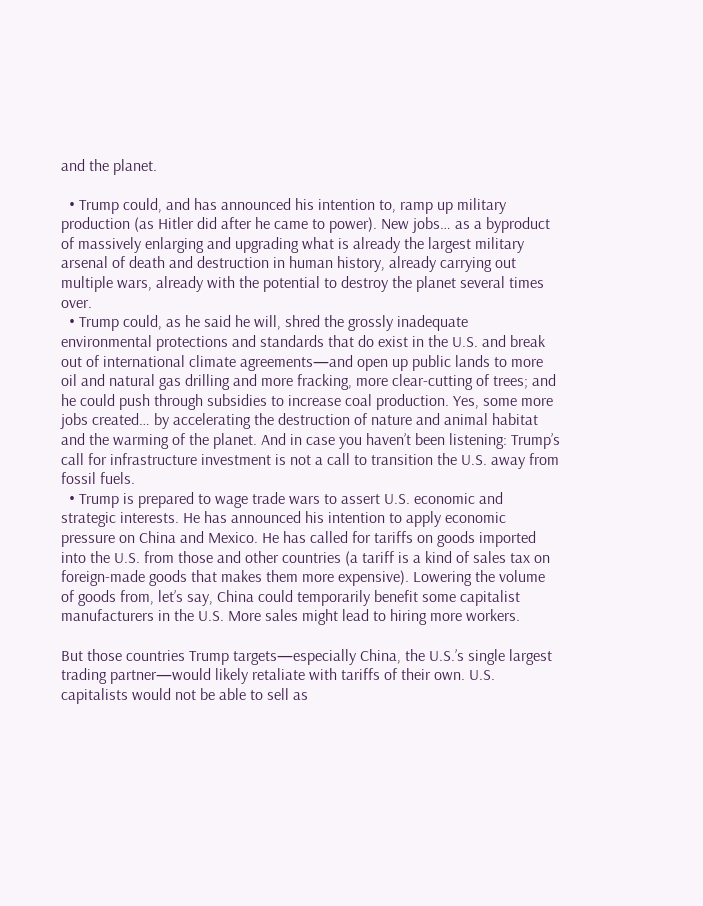and the planet.

  • Trump could, and has announced his intention to, ramp up military production (as Hitler did after he came to power). New jobs… as a byproduct of massively enlarging and upgrading what is already the largest military arsenal of death and destruction in human history, already carrying out multiple wars, already with the potential to destroy the planet several times over.
  • Trump could, as he said he will, shred the grossly inadequate environmental protections and standards that do exist in the U.S. and break out of international climate agreements—and open up public lands to more oil and natural gas drilling and more fracking, more clear-cutting of trees; and he could push through subsidies to increase coal production. Yes, some more jobs created… by accelerating the destruction of nature and animal habitat and the warming of the planet. And in case you haven’t been listening: Trump’s call for infrastructure investment is not a call to transition the U.S. away from fossil fuels.
  • Trump is prepared to wage trade wars to assert U.S. economic and strategic interests. He has announced his intention to apply economic pressure on China and Mexico. He has called for tariffs on goods imported into the U.S. from those and other countries (a tariff is a kind of sales tax on foreign-made goods that makes them more expensive). Lowering the volume of goods from, let’s say, China could temporarily benefit some capitalist manufacturers in the U.S. More sales might lead to hiring more workers.

But those countries Trump targets—especially China, the U.S.’s single largest trading partner—would likely retaliate with tariffs of their own. U.S. capitalists would not be able to sell as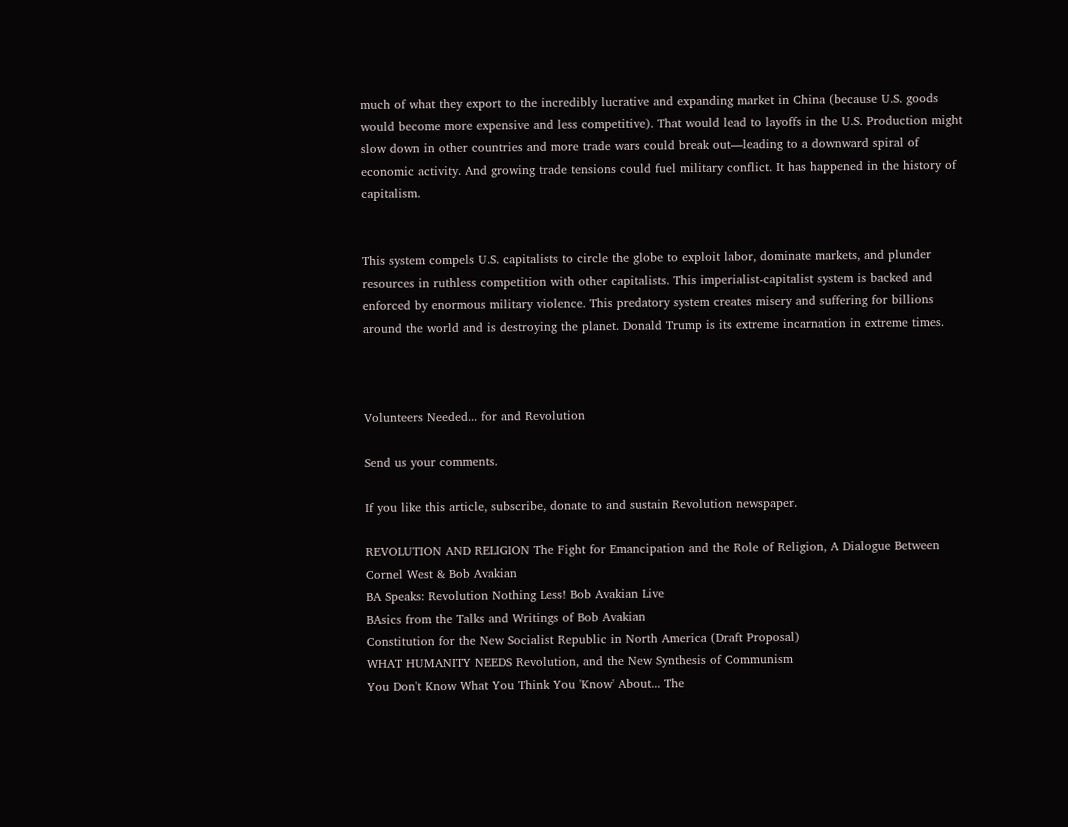much of what they export to the incredibly lucrative and expanding market in China (because U.S. goods would become more expensive and less competitive). That would lead to layoffs in the U.S. Production might slow down in other countries and more trade wars could break out—leading to a downward spiral of economic activity. And growing trade tensions could fuel military conflict. It has happened in the history of capitalism.


This system compels U.S. capitalists to circle the globe to exploit labor, dominate markets, and plunder resources in ruthless competition with other capitalists. This imperialist-capitalist system is backed and enforced by enormous military violence. This predatory system creates misery and suffering for billions around the world and is destroying the planet. Donald Trump is its extreme incarnation in extreme times.



Volunteers Needed... for and Revolution

Send us your comments.

If you like this article, subscribe, donate to and sustain Revolution newspaper.

REVOLUTION AND RELIGION The Fight for Emancipation and the Role of Religion, A Dialogue Between Cornel West & Bob Avakian
BA Speaks: Revolution Nothing Less! Bob Avakian Live
BAsics from the Talks and Writings of Bob Avakian
Constitution for the New Socialist Republic in North America (Draft Proposal)
WHAT HUMANITY NEEDS Revolution, and the New Synthesis of Communism
You Don't Know What You Think You 'Know' About... The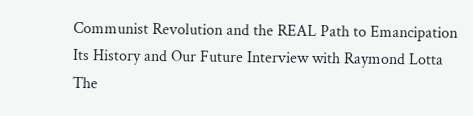Communist Revolution and the REAL Path to Emancipation Its History and Our Future Interview with Raymond Lotta
The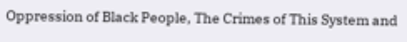Oppression of Black People, The Crimes of This System and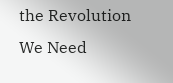the Revolution We Need